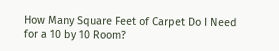How Many Square Feet of Carpet Do I Need for a 10 by 10 Room?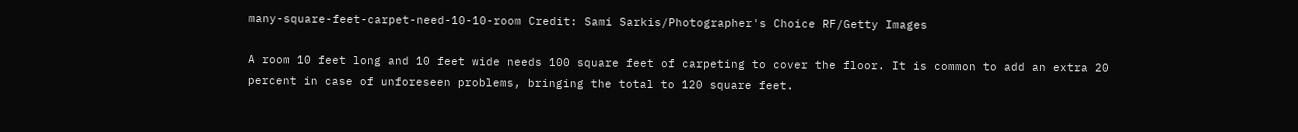many-square-feet-carpet-need-10-10-room Credit: Sami Sarkis/Photographer's Choice RF/Getty Images

A room 10 feet long and 10 feet wide needs 100 square feet of carpeting to cover the floor. It is common to add an extra 20 percent in case of unforeseen problems, bringing the total to 120 square feet.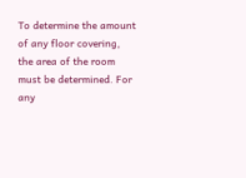To determine the amount of any floor covering, the area of the room must be determined. For any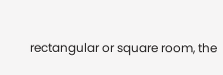rectangular or square room, the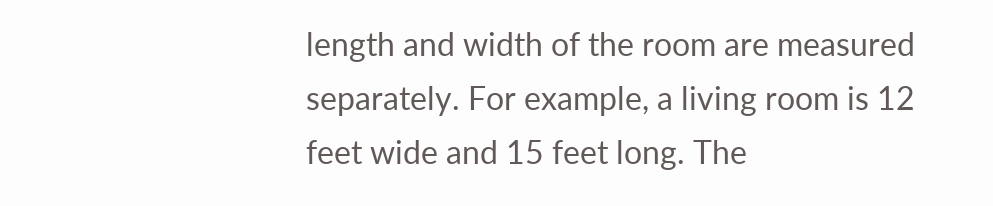length and width of the room are measured separately. For example, a living room is 12 feet wide and 15 feet long. The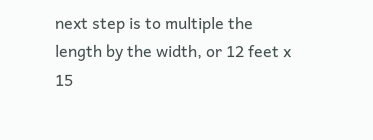next step is to multiple the length by the width, or 12 feet x 15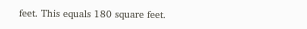feet. This equals 180 square feet.